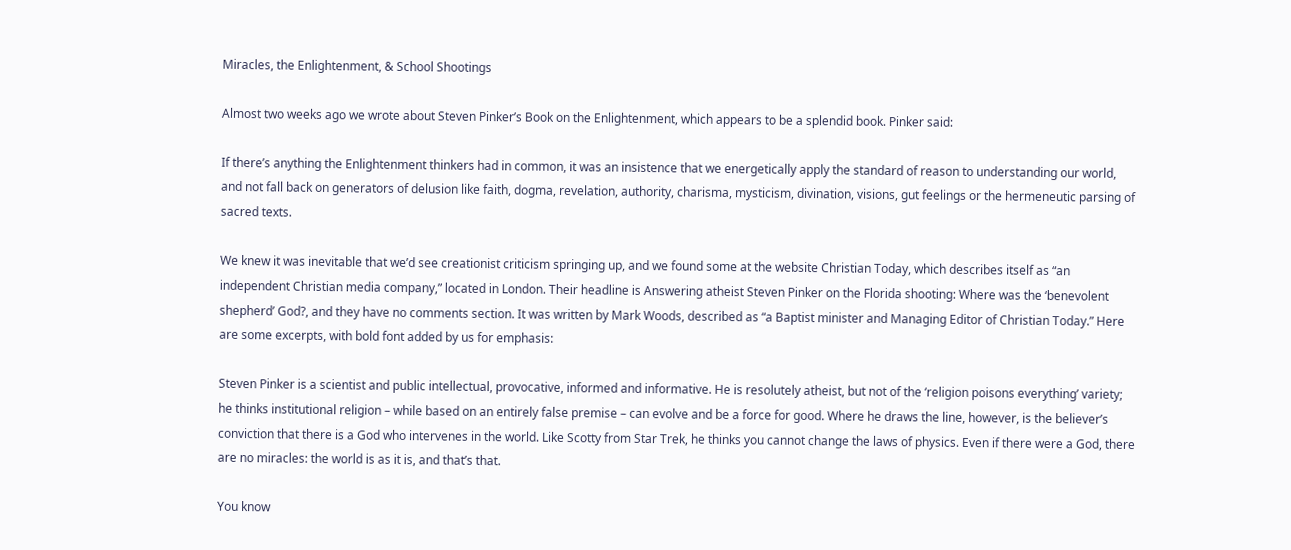Miracles, the Enlightenment, & School Shootings

Almost two weeks ago we wrote about Steven Pinker’s Book on the Enlightenment, which appears to be a splendid book. Pinker said:

If there’s anything the Enlightenment thinkers had in common, it was an insistence that we energetically apply the standard of reason to understanding our world, and not fall back on generators of delusion like faith, dogma, revelation, authority, charisma, mysticism, divination, visions, gut feelings or the hermeneutic parsing of sacred texts.

We knew it was inevitable that we’d see creationist criticism springing up, and we found some at the website Christian Today, which describes itself as “an independent Christian media company,” located in London. Their headline is Answering atheist Steven Pinker on the Florida shooting: Where was the ‘benevolent shepherd’ God?, and they have no comments section. It was written by Mark Woods, described as “a Baptist minister and Managing Editor of Christian Today.” Here are some excerpts, with bold font added by us for emphasis:

Steven Pinker is a scientist and public intellectual, provocative, informed and informative. He is resolutely atheist, but not of the ‘religion poisons everything’ variety; he thinks institutional religion – while based on an entirely false premise – can evolve and be a force for good. Where he draws the line, however, is the believer’s conviction that there is a God who intervenes in the world. Like Scotty from Star Trek, he thinks you cannot change the laws of physics. Even if there were a God, there are no miracles: the world is as it is, and that’s that.

You know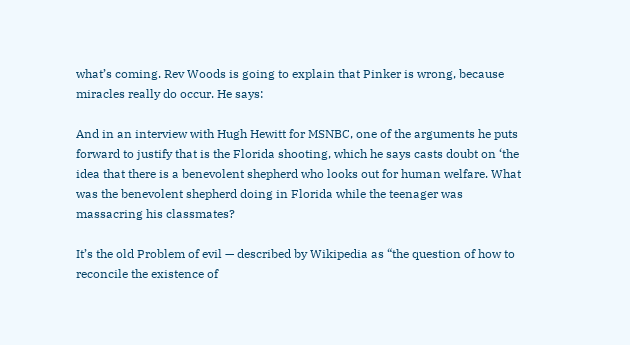what’s coming. Rev Woods is going to explain that Pinker is wrong, because miracles really do occur. He says:

And in an interview with Hugh Hewitt for MSNBC, one of the arguments he puts forward to justify that is the Florida shooting, which he says casts doubt on ‘the idea that there is a benevolent shepherd who looks out for human welfare. What was the benevolent shepherd doing in Florida while the teenager was massacring his classmates?

It’s the old Problem of evil — described by Wikipedia as “the question of how to reconcile the existence of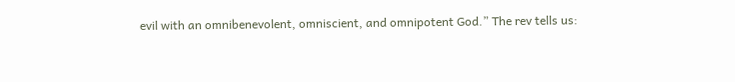evil with an omnibenevolent, omniscient, and omnipotent God.” The rev tells us: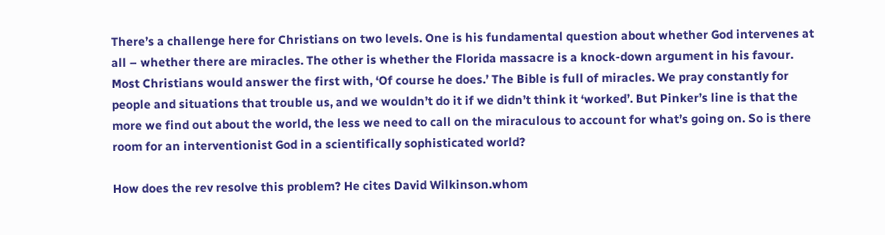There’s a challenge here for Christians on two levels. One is his fundamental question about whether God intervenes at all – whether there are miracles. The other is whether the Florida massacre is a knock-down argument in his favour. Most Christians would answer the first with, ‘Of course he does.’ The Bible is full of miracles. We pray constantly for people and situations that trouble us, and we wouldn’t do it if we didn’t think it ‘worked’. But Pinker’s line is that the more we find out about the world, the less we need to call on the miraculous to account for what’s going on. So is there room for an interventionist God in a scientifically sophisticated world?

How does the rev resolve this problem? He cites David Wilkinson.whom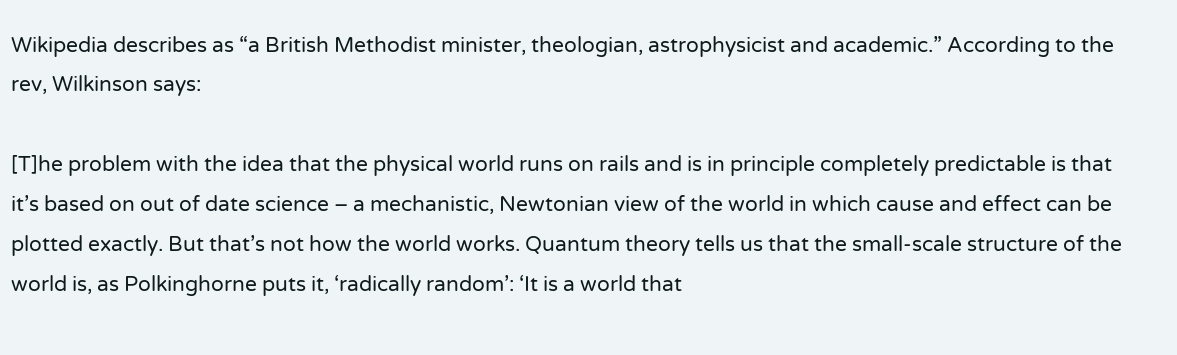Wikipedia describes as “a British Methodist minister, theologian, astrophysicist and academic.” According to the rev, Wilkinson says:

[T]he problem with the idea that the physical world runs on rails and is in principle completely predictable is that it’s based on out of date science – a mechanistic, Newtonian view of the world in which cause and effect can be plotted exactly. But that’s not how the world works. Quantum theory tells us that the small-scale structure of the world is, as Polkinghorne puts it, ‘radically random’: ‘It is a world that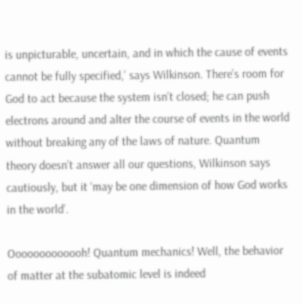is unpicturable, uncertain, and in which the cause of events cannot be fully specified,’ says Wilkinson. There’s room for God to act because the system isn’t closed; he can push electrons around and alter the course of events in the world without breaking any of the laws of nature. Quantum theory doesn’t answer all our questions, Wilkinson says cautiously, but it ‘may be one dimension of how God works in the world’.

Ooooooooooooh! Quantum mechanics! Well, the behavior of matter at the subatomic level is indeed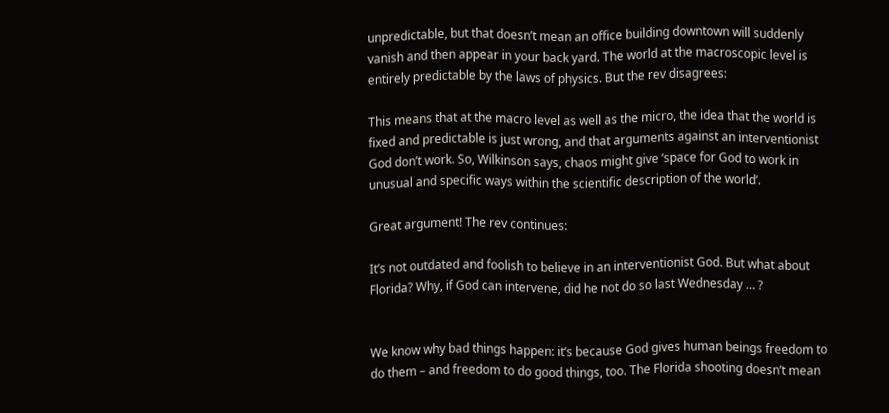unpredictable, but that doesn’t mean an office building downtown will suddenly vanish and then appear in your back yard. The world at the macroscopic level is entirely predictable by the laws of physics. But the rev disagrees:

This means that at the macro level as well as the micro, the idea that the world is fixed and predictable is just wrong, and that arguments against an interventionist God don’t work. So, Wilkinson says, chaos might give ‘space for God to work in unusual and specific ways within the scientific description of the world’.

Great argument! The rev continues:

It’s not outdated and foolish to believe in an interventionist God. But what about Florida? Why, if God can intervene, did he not do so last Wednesday … ?


We know why bad things happen: it’s because God gives human beings freedom to do them – and freedom to do good things, too. The Florida shooting doesn’t mean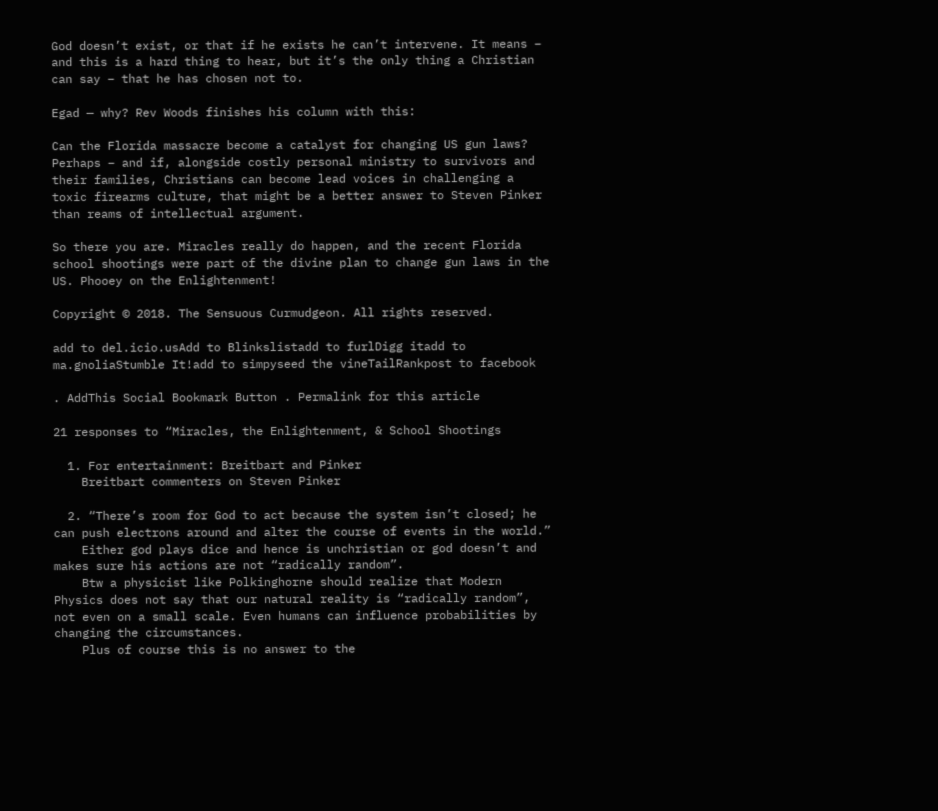God doesn’t exist, or that if he exists he can’t intervene. It means – and this is a hard thing to hear, but it’s the only thing a Christian can say – that he has chosen not to.

Egad — why? Rev Woods finishes his column with this:

Can the Florida massacre become a catalyst for changing US gun laws? Perhaps – and if, alongside costly personal ministry to survivors and their families, Christians can become lead voices in challenging a toxic firearms culture, that might be a better answer to Steven Pinker than reams of intellectual argument.

So there you are. Miracles really do happen, and the recent Florida school shootings were part of the divine plan to change gun laws in the US. Phooey on the Enlightenment!

Copyright © 2018. The Sensuous Curmudgeon. All rights reserved.

add to del.icio.usAdd to Blinkslistadd to furlDigg itadd to ma.gnoliaStumble It!add to simpyseed the vineTailRankpost to facebook

. AddThis Social Bookmark Button . Permalink for this article

21 responses to “Miracles, the Enlightenment, & School Shootings

  1. For entertainment: Breitbart and Pinker
    Breitbart commenters on Steven Pinker

  2. “There’s room for God to act because the system isn’t closed; he can push electrons around and alter the course of events in the world.”
    Either god plays dice and hence is unchristian or god doesn’t and makes sure his actions are not “radically random”.
    Btw a physicist like Polkinghorne should realize that Modern Physics does not say that our natural reality is “radically random”, not even on a small scale. Even humans can influence probabilities by changing the circumstances.
    Plus of course this is no answer to the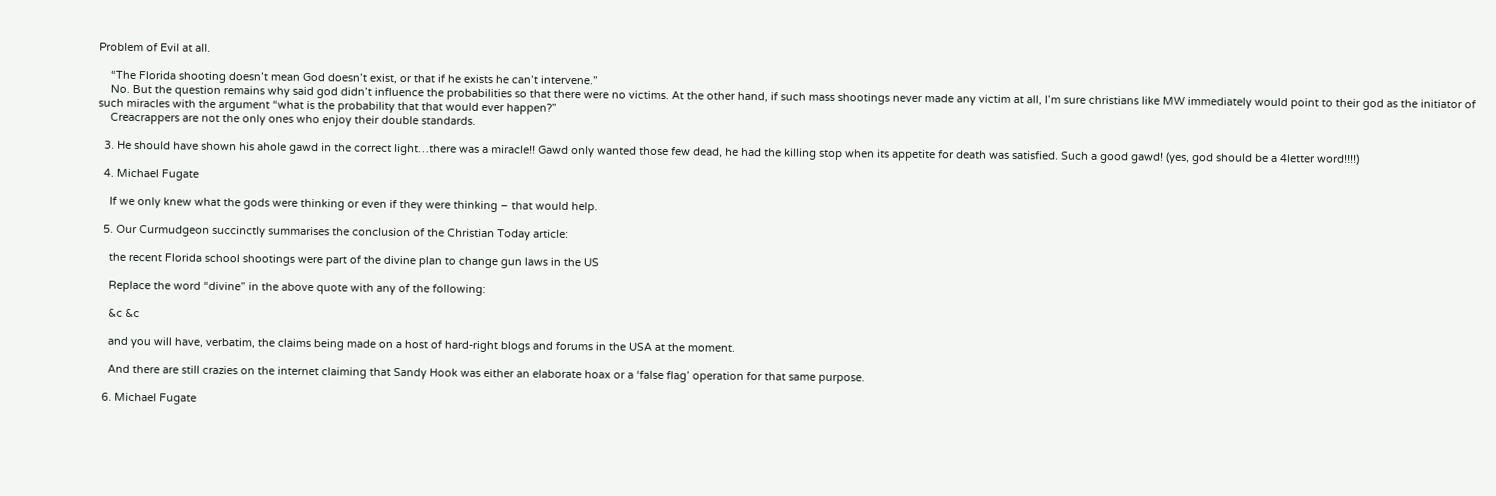Problem of Evil at all.

    “The Florida shooting doesn’t mean God doesn’t exist, or that if he exists he can’t intervene.”
    No. But the question remains why said god didn’t influence the probabilities so that there were no victims. At the other hand, if such mass shootings never made any victim at all, I’m sure christians like MW immediately would point to their god as the initiator of such miracles with the argument “what is the probability that that would ever happen?”
    Creacrappers are not the only ones who enjoy their double standards.

  3. He should have shown his ahole gawd in the correct light…there was a miracle!! Gawd only wanted those few dead, he had the killing stop when its appetite for death was satisfied. Such a good gawd! (yes, god should be a 4letter word!!!!)

  4. Michael Fugate

    If we only knew what the gods were thinking or even if they were thinking – that would help.

  5. Our Curmudgeon succinctly summarises the conclusion of the Christian Today article:

    the recent Florida school shootings were part of the divine plan to change gun laws in the US

    Replace the word “divine” in the above quote with any of the following:

    &c &c

    and you will have, verbatim, the claims being made on a host of hard-right blogs and forums in the USA at the moment.

    And there are still crazies on the internet claiming that Sandy Hook was either an elaborate hoax or a ‘false flag’ operation for that same purpose.

  6. Michael Fugate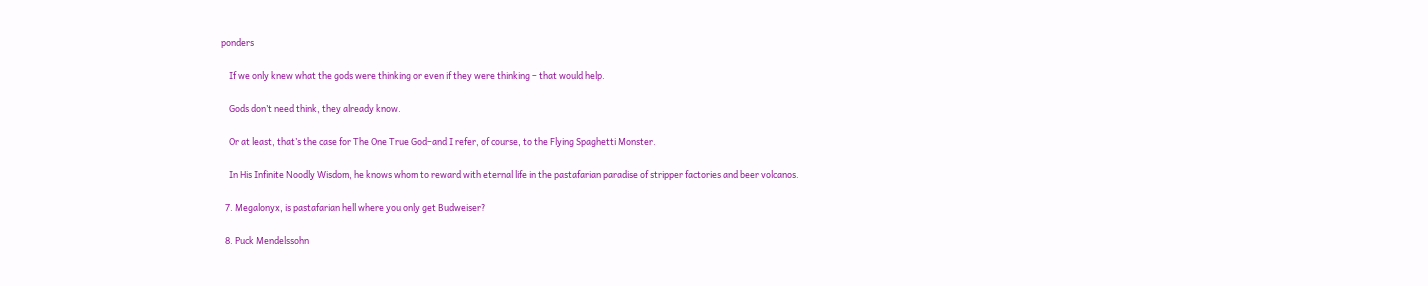ponders

    If we only knew what the gods were thinking or even if they were thinking – that would help.

    Gods don’t need think, they already know.

    Or at least, that’s the case for The One True God–and I refer, of course, to the Flying Spaghetti Monster.

    In His Infinite Noodly Wisdom, he knows whom to reward with eternal life in the pastafarian paradise of stripper factories and beer volcanos.

  7. Megalonyx, is pastafarian hell where you only get Budweiser?

  8. Puck Mendelssohn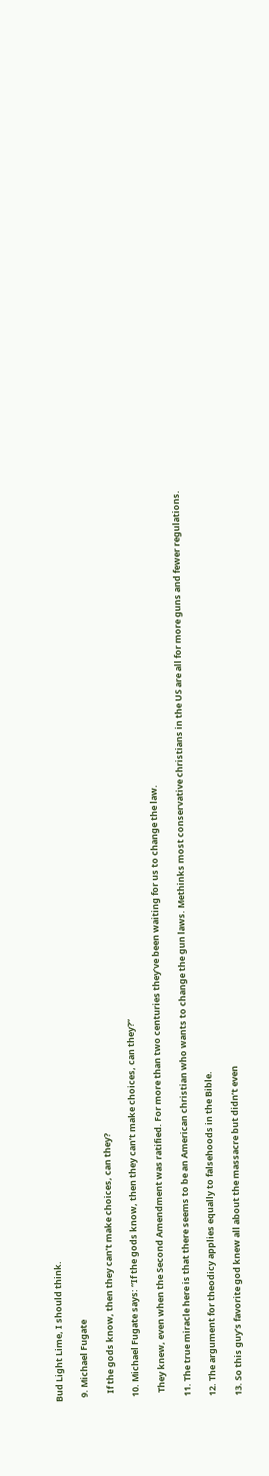Bud Light Lime, I should think.

  9. Michael Fugate

    If the gods know, then they can’t make choices, can they?

  10. Michael Fugate says: “If the gods know, then they can’t make choices, can they?”

    They knew, even when the Second Amendment was ratified. For more than two centuries they’ve been waiting for us to change the law.

  11. The true miracle here is that there seems to be an American christian who wants to change the gun laws. Methinks most conservative christians in the US are all for more guns and fewer regulations.

  12. The argument for theodicy applies equally to falsehoods in the Bible.

  13. So this guy’s favorite god knew all about the massacre but didn’t even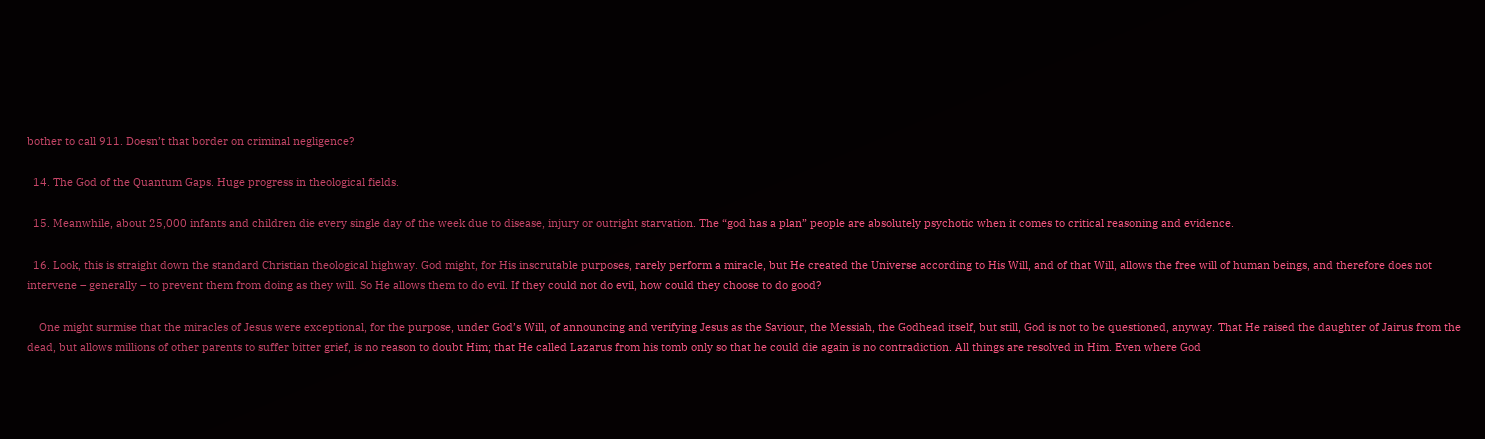bother to call 911. Doesn’t that border on criminal negligence?

  14. The God of the Quantum Gaps. Huge progress in theological fields.

  15. Meanwhile, about 25,000 infants and children die every single day of the week due to disease, injury or outright starvation. The “god has a plan” people are absolutely psychotic when it comes to critical reasoning and evidence.

  16. Look, this is straight down the standard Christian theological highway. God might, for His inscrutable purposes, rarely perform a miracle, but He created the Universe according to His Will, and of that Will, allows the free will of human beings, and therefore does not intervene – generally – to prevent them from doing as they will. So He allows them to do evil. If they could not do evil, how could they choose to do good?

    One might surmise that the miracles of Jesus were exceptional, for the purpose, under God’s Will, of announcing and verifying Jesus as the Saviour, the Messiah, the Godhead itself, but still, God is not to be questioned, anyway. That He raised the daughter of Jairus from the dead, but allows millions of other parents to suffer bitter grief, is no reason to doubt Him; that He called Lazarus from his tomb only so that he could die again is no contradiction. All things are resolved in Him. Even where God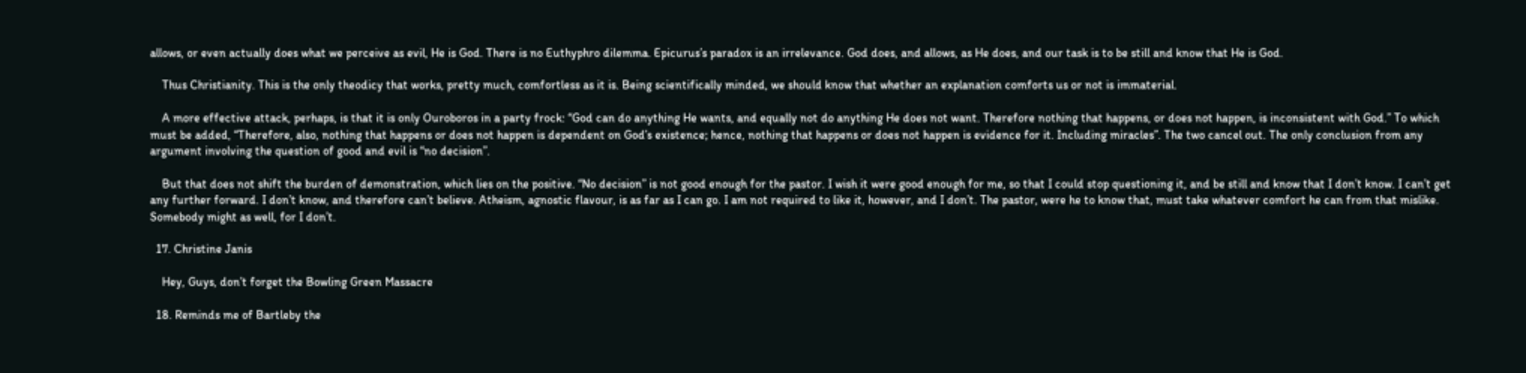allows, or even actually does what we perceive as evil, He is God. There is no Euthyphro dilemma. Epicurus’s paradox is an irrelevance. God does, and allows, as He does, and our task is to be still and know that He is God.

    Thus Christianity. This is the only theodicy that works, pretty much, comfortless as it is. Being scientifically minded, we should know that whether an explanation comforts us or not is immaterial.

    A more effective attack, perhaps, is that it is only Ouroboros in a party frock: “God can do anything He wants, and equally not do anything He does not want. Therefore nothing that happens, or does not happen, is inconsistent with God.” To which must be added, “Therefore, also, nothing that happens or does not happen is dependent on God’s existence; hence, nothing that happens or does not happen is evidence for it. Including miracles”. The two cancel out. The only conclusion from any argument involving the question of good and evil is “no decision”.

    But that does not shift the burden of demonstration, which lies on the positive. “No decision” is not good enough for the pastor. I wish it were good enough for me, so that I could stop questioning it, and be still and know that I don’t know. I can’t get any further forward. I don’t know, and therefore can’t believe. Atheism, agnostic flavour, is as far as I can go. I am not required to like it, however, and I don’t. The pastor, were he to know that, must take whatever comfort he can from that mislike. Somebody might as well, for I don’t.

  17. Christine Janis

    Hey, Guys, don’t forget the Bowling Green Massacre

  18. Reminds me of Bartleby the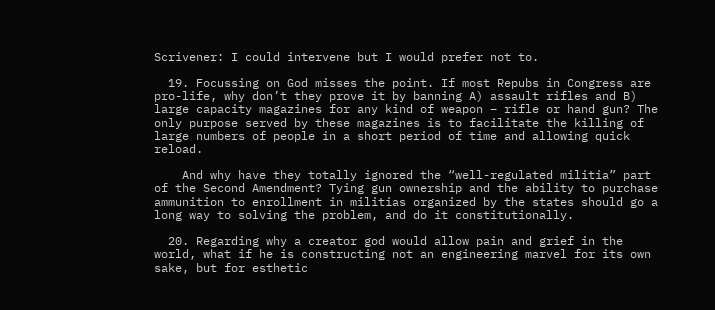Scrivener: I could intervene but I would prefer not to.

  19. Focussing on God misses the point. If most Repubs in Congress are pro-life, why don’t they prove it by banning A) assault rifles and B) large capacity magazines for any kind of weapon – rifle or hand gun? The only purpose served by these magazines is to facilitate the killing of large numbers of people in a short period of time and allowing quick reload.

    And why have they totally ignored the “well-regulated militia” part of the Second Amendment? Tying gun ownership and the ability to purchase ammunition to enrollment in militias organized by the states should go a long way to solving the problem, and do it constitutionally.

  20. Regarding why a creator god would allow pain and grief in the world, what if he is constructing not an engineering marvel for its own sake, but for esthetic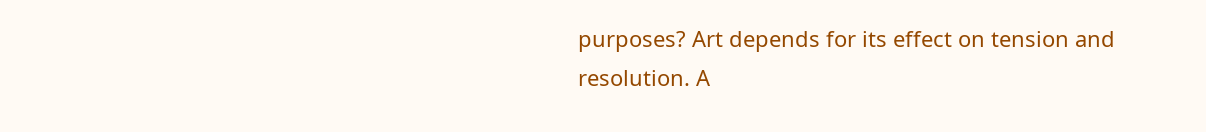purposes? Art depends for its effect on tension and resolution. A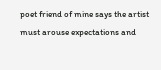poet friend of mine says the artist must arouse expectations and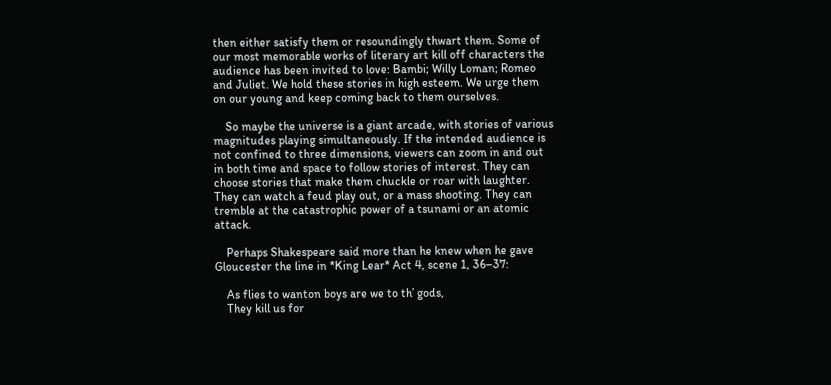then either satisfy them or resoundingly thwart them. Some of our most memorable works of literary art kill off characters the audience has been invited to love: Bambi; Willy Loman; Romeo and Juliet. We hold these stories in high esteem. We urge them on our young and keep coming back to them ourselves.

    So maybe the universe is a giant arcade, with stories of various magnitudes playing simultaneously. If the intended audience is not confined to three dimensions, viewers can zoom in and out in both time and space to follow stories of interest. They can choose stories that make them chuckle or roar with laughter. They can watch a feud play out, or a mass shooting. They can tremble at the catastrophic power of a tsunami or an atomic attack.

    Perhaps Shakespeare said more than he knew when he gave Gloucester the line in *King Lear* Act 4, scene 1, 36–37:

    As flies to wanton boys are we to th’ gods,
    They kill us for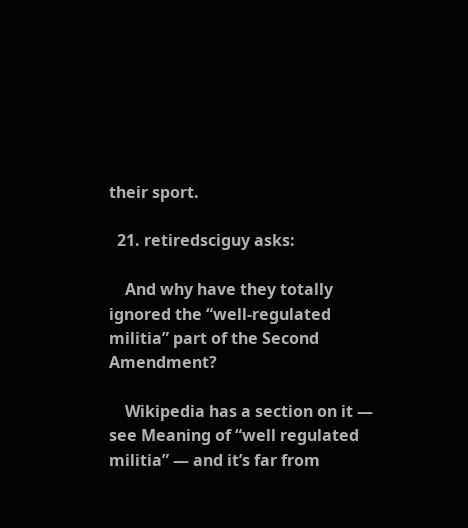their sport.

  21. retiredsciguy asks:

    And why have they totally ignored the “well-regulated militia” part of the Second Amendment?

    Wikipedia has a section on it — see Meaning of “well regulated militia” — and it’s far from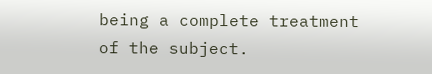being a complete treatment of the subject.